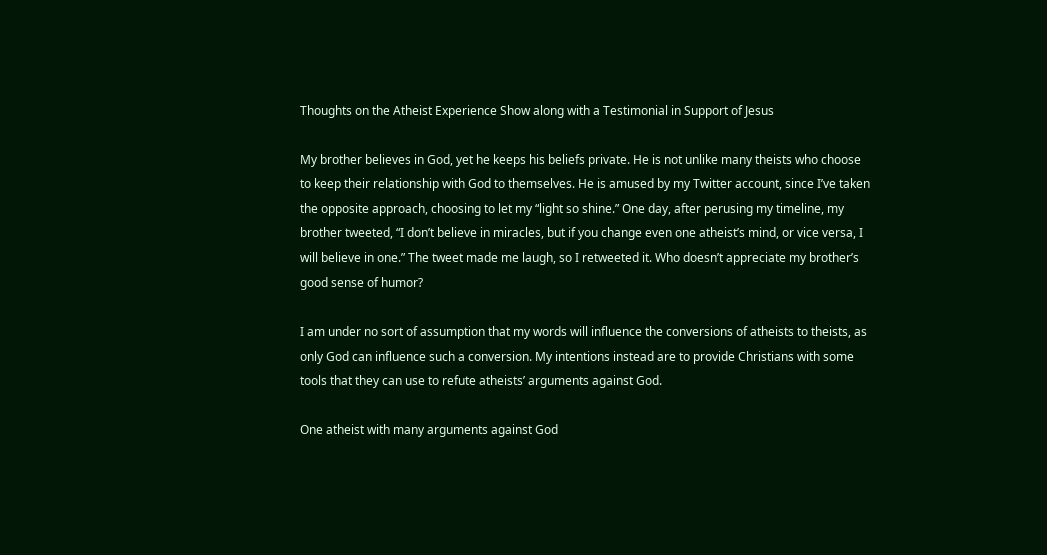Thoughts on the Atheist Experience Show along with a Testimonial in Support of Jesus

My brother believes in God, yet he keeps his beliefs private. He is not unlike many theists who choose to keep their relationship with God to themselves. He is amused by my Twitter account, since I’ve taken the opposite approach, choosing to let my “light so shine.” One day, after perusing my timeline, my brother tweeted, “I don’t believe in miracles, but if you change even one atheist’s mind, or vice versa, I will believe in one.” The tweet made me laugh, so I retweeted it. Who doesn’t appreciate my brother’s good sense of humor?

I am under no sort of assumption that my words will influence the conversions of atheists to theists, as only God can influence such a conversion. My intentions instead are to provide Christians with some tools that they can use to refute atheists’ arguments against God.

One atheist with many arguments against God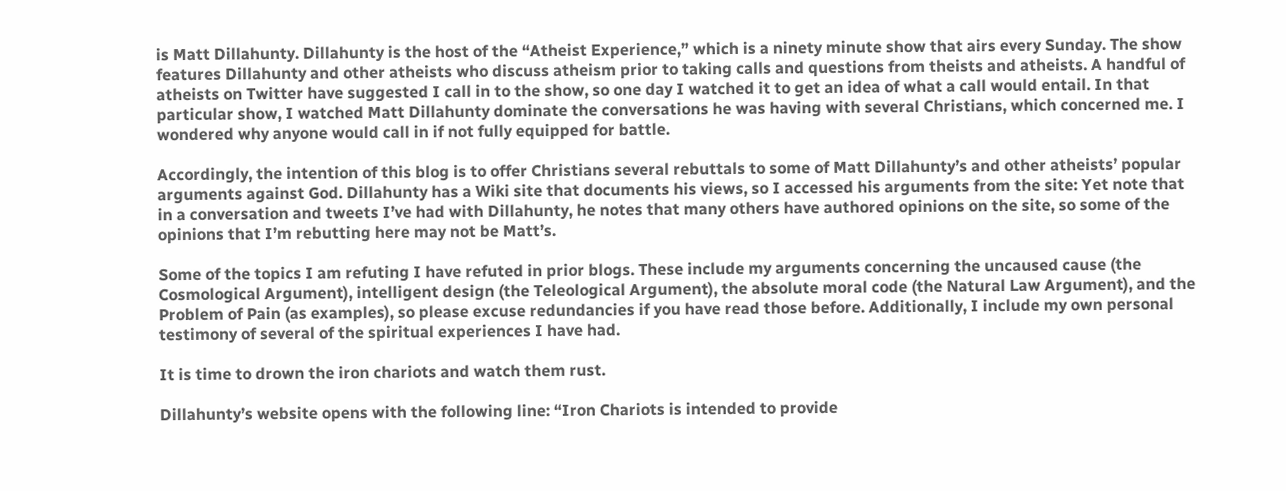is Matt Dillahunty. Dillahunty is the host of the “Atheist Experience,” which is a ninety minute show that airs every Sunday. The show features Dillahunty and other atheists who discuss atheism prior to taking calls and questions from theists and atheists. A handful of atheists on Twitter have suggested I call in to the show, so one day I watched it to get an idea of what a call would entail. In that particular show, I watched Matt Dillahunty dominate the conversations he was having with several Christians, which concerned me. I wondered why anyone would call in if not fully equipped for battle.

Accordingly, the intention of this blog is to offer Christians several rebuttals to some of Matt Dillahunty’s and other atheists’ popular arguments against God. Dillahunty has a Wiki site that documents his views, so I accessed his arguments from the site: Yet note that in a conversation and tweets I’ve had with Dillahunty, he notes that many others have authored opinions on the site, so some of the opinions that I’m rebutting here may not be Matt’s.

Some of the topics I am refuting I have refuted in prior blogs. These include my arguments concerning the uncaused cause (the Cosmological Argument), intelligent design (the Teleological Argument), the absolute moral code (the Natural Law Argument), and the Problem of Pain (as examples), so please excuse redundancies if you have read those before. Additionally, I include my own personal testimony of several of the spiritual experiences I have had.

It is time to drown the iron chariots and watch them rust.

Dillahunty’s website opens with the following line: “Iron Chariots is intended to provide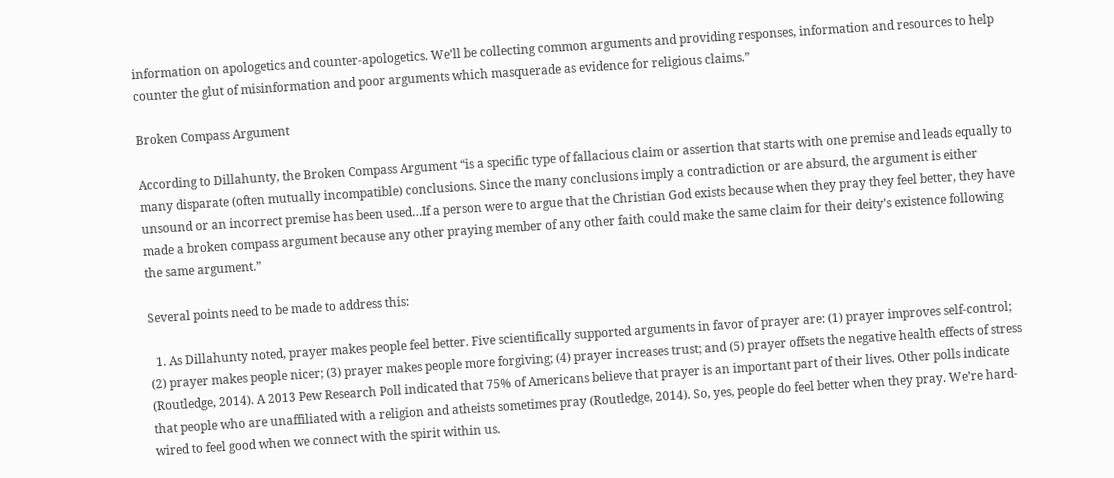information on apologetics and counter-apologetics. We’ll be collecting common arguments and providing responses, information and resources to help counter the glut of misinformation and poor arguments which masquerade as evidence for religious claims.”

Broken Compass Argument

According to Dillahunty, the Broken Compass Argument “is a specific type of fallacious claim or assertion that starts with one premise and leads equally to many disparate (often mutually incompatible) conclusions. Since the many conclusions imply a contradiction or are absurd, the argument is either unsound or an incorrect premise has been used…If a person were to argue that the Christian God exists because when they pray they feel better, they have made a broken compass argument because any other praying member of any other faith could make the same claim for their deity’s existence following the same argument.”

Several points need to be made to address this:

  1. As Dillahunty noted, prayer makes people feel better. Five scientifically supported arguments in favor of prayer are: (1) prayer improves self-control; (2) prayer makes people nicer; (3) prayer makes people more forgiving; (4) prayer increases trust; and (5) prayer offsets the negative health effects of stress (Routledge, 2014). A 2013 Pew Research Poll indicated that 75% of Americans believe that prayer is an important part of their lives. Other polls indicate that people who are unaffiliated with a religion and atheists sometimes pray (Routledge, 2014). So, yes, people do feel better when they pray. We’re hard-wired to feel good when we connect with the spirit within us.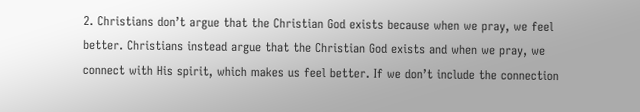2. Christians don’t argue that the Christian God exists because when we pray, we feel better. Christians instead argue that the Christian God exists and when we pray, we connect with His spirit, which makes us feel better. If we don’t include the connection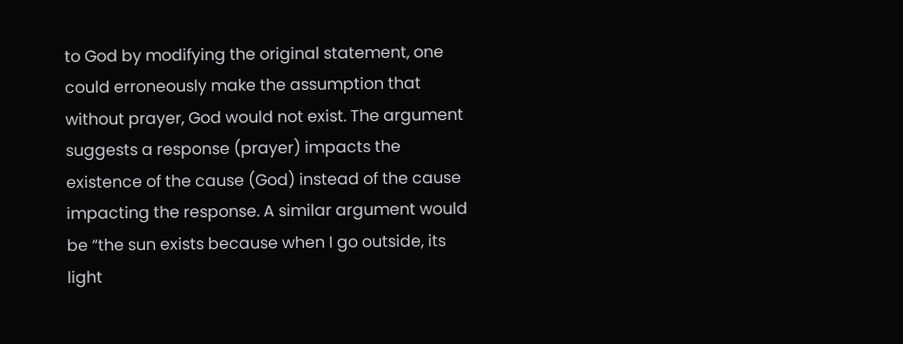to God by modifying the original statement, one could erroneously make the assumption that without prayer, God would not exist. The argument suggests a response (prayer) impacts the existence of the cause (God) instead of the cause impacting the response. A similar argument would be “the sun exists because when I go outside, its light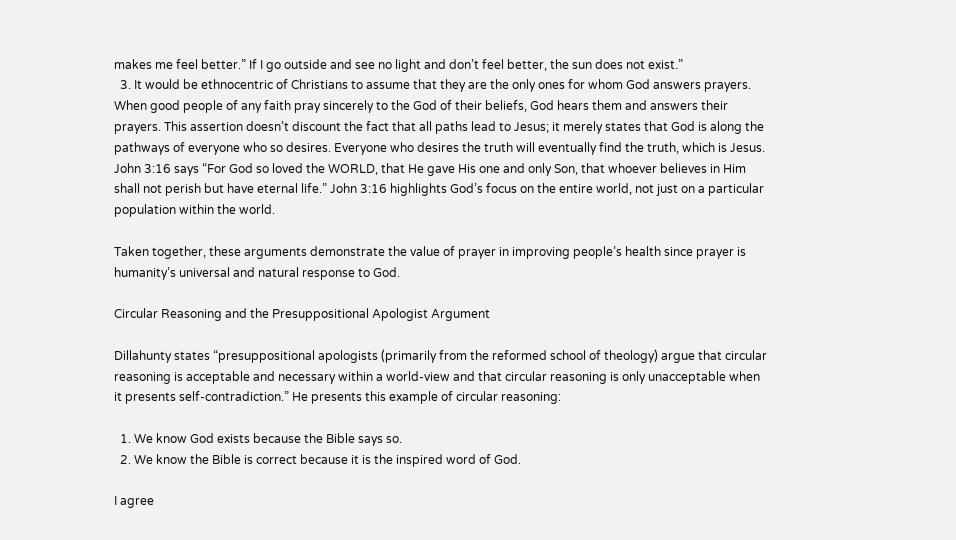makes me feel better.” If I go outside and see no light and don’t feel better, the sun does not exist.”
  3. It would be ethnocentric of Christians to assume that they are the only ones for whom God answers prayers. When good people of any faith pray sincerely to the God of their beliefs, God hears them and answers their prayers. This assertion doesn’t discount the fact that all paths lead to Jesus; it merely states that God is along the pathways of everyone who so desires. Everyone who desires the truth will eventually find the truth, which is Jesus. John 3:16 says “For God so loved the WORLD, that He gave His one and only Son, that whoever believes in Him shall not perish but have eternal life.” John 3:16 highlights God’s focus on the entire world, not just on a particular population within the world.

Taken together, these arguments demonstrate the value of prayer in improving people’s health since prayer is humanity’s universal and natural response to God.

Circular Reasoning and the Presuppositional Apologist Argument

Dillahunty states “presuppositional apologists (primarily from the reformed school of theology) argue that circular reasoning is acceptable and necessary within a world-view and that circular reasoning is only unacceptable when it presents self-contradiction.” He presents this example of circular reasoning:

  1. We know God exists because the Bible says so.
  2. We know the Bible is correct because it is the inspired word of God.

I agree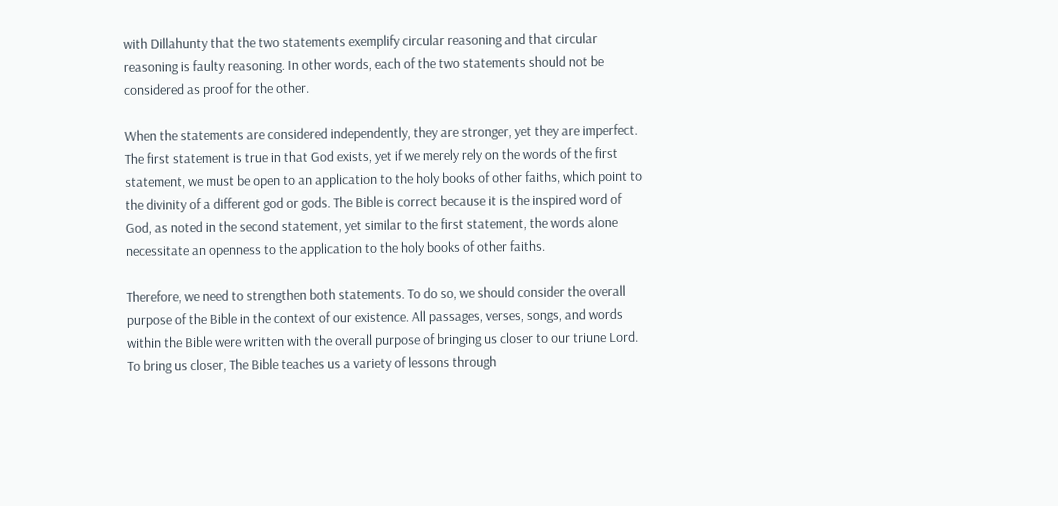with Dillahunty that the two statements exemplify circular reasoning and that circular reasoning is faulty reasoning. In other words, each of the two statements should not be considered as proof for the other.

When the statements are considered independently, they are stronger, yet they are imperfect. The first statement is true in that God exists, yet if we merely rely on the words of the first statement, we must be open to an application to the holy books of other faiths, which point to the divinity of a different god or gods. The Bible is correct because it is the inspired word of God, as noted in the second statement, yet similar to the first statement, the words alone necessitate an openness to the application to the holy books of other faiths.

Therefore, we need to strengthen both statements. To do so, we should consider the overall purpose of the Bible in the context of our existence. All passages, verses, songs, and words within the Bible were written with the overall purpose of bringing us closer to our triune Lord. To bring us closer, The Bible teaches us a variety of lessons through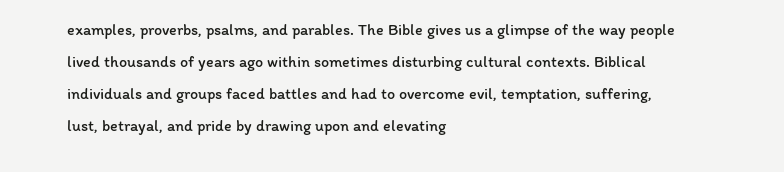examples, proverbs, psalms, and parables. The Bible gives us a glimpse of the way people lived thousands of years ago within sometimes disturbing cultural contexts. Biblical individuals and groups faced battles and had to overcome evil, temptation, suffering, lust, betrayal, and pride by drawing upon and elevating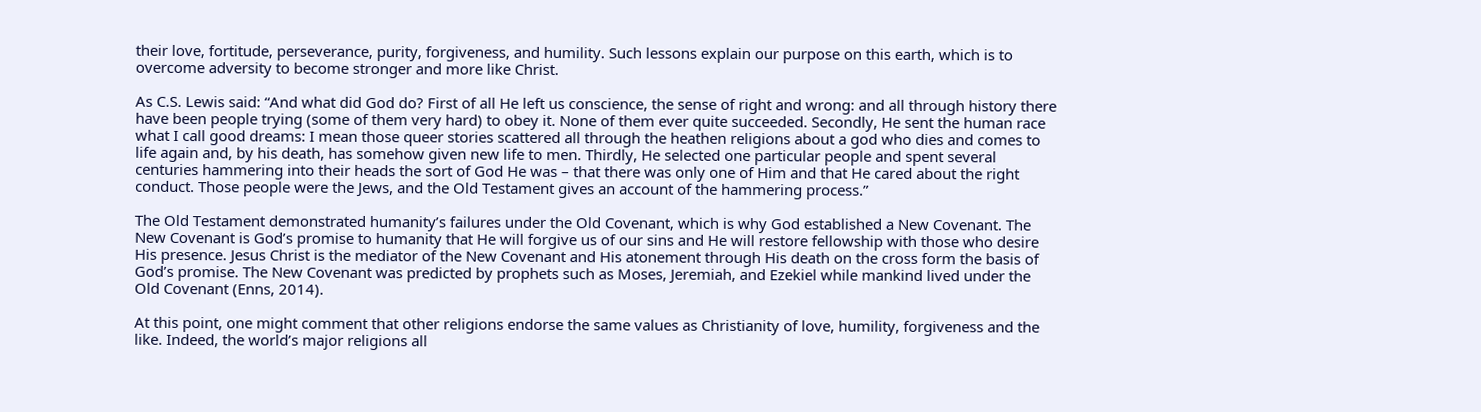their love, fortitude, perseverance, purity, forgiveness, and humility. Such lessons explain our purpose on this earth, which is to overcome adversity to become stronger and more like Christ.

As C.S. Lewis said: “And what did God do? First of all He left us conscience, the sense of right and wrong: and all through history there have been people trying (some of them very hard) to obey it. None of them ever quite succeeded. Secondly, He sent the human race what I call good dreams: I mean those queer stories scattered all through the heathen religions about a god who dies and comes to life again and, by his death, has somehow given new life to men. Thirdly, He selected one particular people and spent several centuries hammering into their heads the sort of God He was – that there was only one of Him and that He cared about the right conduct. Those people were the Jews, and the Old Testament gives an account of the hammering process.”

The Old Testament demonstrated humanity’s failures under the Old Covenant, which is why God established a New Covenant. The New Covenant is God’s promise to humanity that He will forgive us of our sins and He will restore fellowship with those who desire His presence. Jesus Christ is the mediator of the New Covenant and His atonement through His death on the cross form the basis of God’s promise. The New Covenant was predicted by prophets such as Moses, Jeremiah, and Ezekiel while mankind lived under the Old Covenant (Enns, 2014).

At this point, one might comment that other religions endorse the same values as Christianity of love, humility, forgiveness and the like. Indeed, the world’s major religions all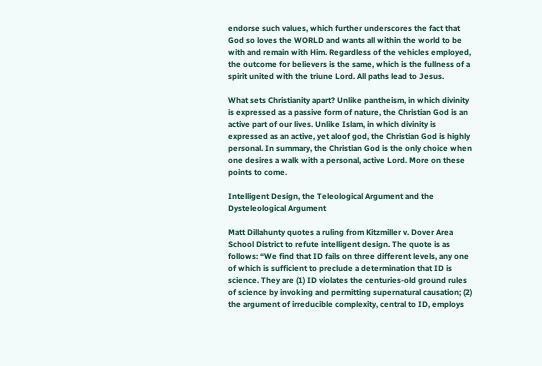endorse such values, which further underscores the fact that God so loves the WORLD and wants all within the world to be with and remain with Him. Regardless of the vehicles employed, the outcome for believers is the same, which is the fullness of a spirit united with the triune Lord. All paths lead to Jesus.

What sets Christianity apart? Unlike pantheism, in which divinity is expressed as a passive form of nature, the Christian God is an active part of our lives. Unlike Islam, in which divinity is expressed as an active, yet aloof god, the Christian God is highly personal. In summary, the Christian God is the only choice when one desires a walk with a personal, active Lord. More on these points to come.

Intelligent Design, the Teleological Argument and the Dysteleological Argument

Matt Dillahunty quotes a ruling from Kitzmiller v. Dover Area School District to refute intelligent design. The quote is as follows: “We find that ID fails on three different levels, any one of which is sufficient to preclude a determination that ID is science. They are (1) ID violates the centuries-old ground rules of science by invoking and permitting supernatural causation; (2) the argument of irreducible complexity, central to ID, employs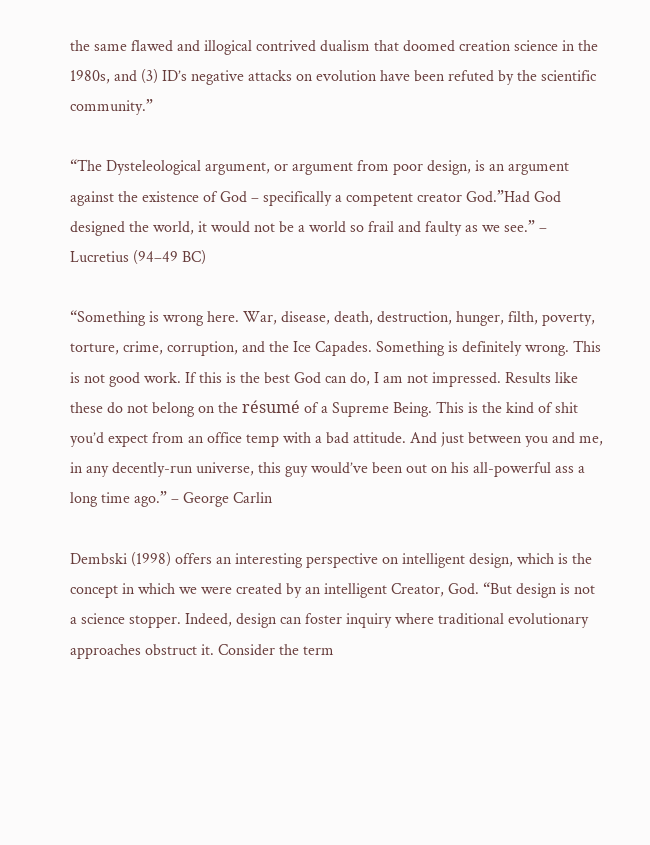the same flawed and illogical contrived dualism that doomed creation science in the 1980s, and (3) ID’s negative attacks on evolution have been refuted by the scientific community.”

“The Dysteleological argument, or argument from poor design, is an argument against the existence of God – specifically a competent creator God.”Had God designed the world, it would not be a world so frail and faulty as we see.” – Lucretius (94–49 BC)

“Something is wrong here. War, disease, death, destruction, hunger, filth, poverty, torture, crime, corruption, and the Ice Capades. Something is definitely wrong. This is not good work. If this is the best God can do, I am not impressed. Results like these do not belong on the résumé of a Supreme Being. This is the kind of shit you’d expect from an office temp with a bad attitude. And just between you and me, in any decently-run universe, this guy would’ve been out on his all-powerful ass a long time ago.” – George Carlin

Dembski (1998) offers an interesting perspective on intelligent design, which is the concept in which we were created by an intelligent Creator, God. “But design is not a science stopper. Indeed, design can foster inquiry where traditional evolutionary approaches obstruct it. Consider the term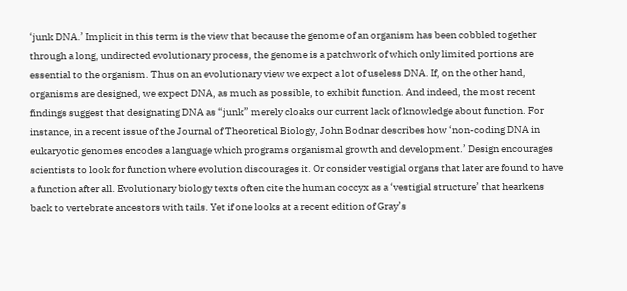‘junk DNA.’ Implicit in this term is the view that because the genome of an organism has been cobbled together through a long, undirected evolutionary process, the genome is a patchwork of which only limited portions are essential to the organism. Thus on an evolutionary view we expect a lot of useless DNA. If, on the other hand, organisms are designed, we expect DNA, as much as possible, to exhibit function. And indeed, the most recent findings suggest that designating DNA as “junk” merely cloaks our current lack of knowledge about function. For instance, in a recent issue of the Journal of Theoretical Biology, John Bodnar describes how ‘non-coding DNA in eukaryotic genomes encodes a language which programs organismal growth and development.’ Design encourages scientists to look for function where evolution discourages it. Or consider vestigial organs that later are found to have a function after all. Evolutionary biology texts often cite the human coccyx as a ‘vestigial structure’ that hearkens back to vertebrate ancestors with tails. Yet if one looks at a recent edition of Gray’s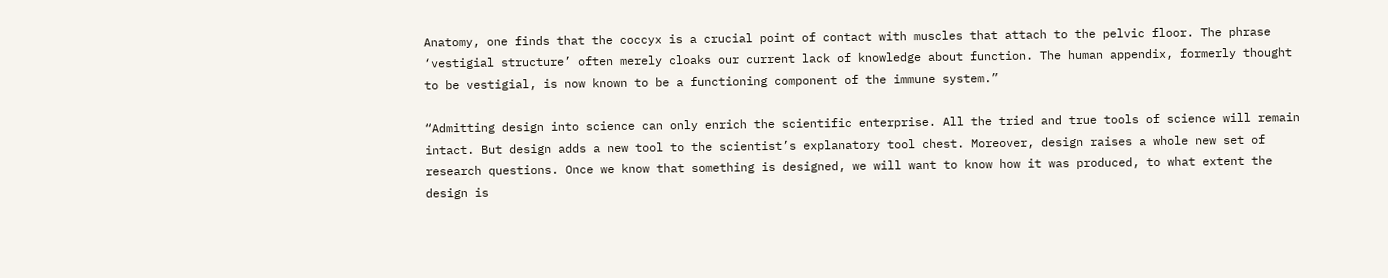Anatomy, one finds that the coccyx is a crucial point of contact with muscles that attach to the pelvic floor. The phrase ‘vestigial structure’ often merely cloaks our current lack of knowledge about function. The human appendix, formerly thought to be vestigial, is now known to be a functioning component of the immune system.”

“Admitting design into science can only enrich the scientific enterprise. All the tried and true tools of science will remain intact. But design adds a new tool to the scientist’s explanatory tool chest. Moreover, design raises a whole new set of research questions. Once we know that something is designed, we will want to know how it was produced, to what extent the design is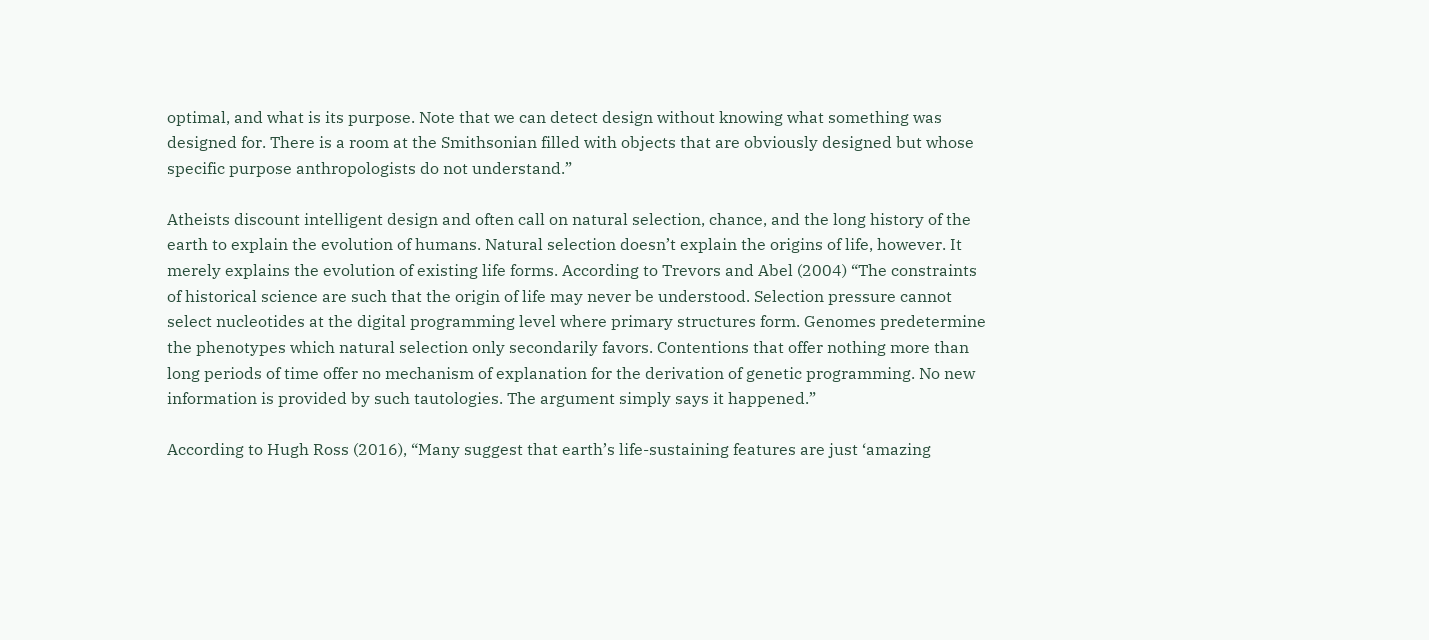optimal, and what is its purpose. Note that we can detect design without knowing what something was designed for. There is a room at the Smithsonian filled with objects that are obviously designed but whose specific purpose anthropologists do not understand.”

Atheists discount intelligent design and often call on natural selection, chance, and the long history of the earth to explain the evolution of humans. Natural selection doesn’t explain the origins of life, however. It merely explains the evolution of existing life forms. According to Trevors and Abel (2004) “The constraints of historical science are such that the origin of life may never be understood. Selection pressure cannot select nucleotides at the digital programming level where primary structures form. Genomes predetermine the phenotypes which natural selection only secondarily favors. Contentions that offer nothing more than long periods of time offer no mechanism of explanation for the derivation of genetic programming. No new information is provided by such tautologies. The argument simply says it happened.”

According to Hugh Ross (2016), “Many suggest that earth’s life-sustaining features are just ‘amazing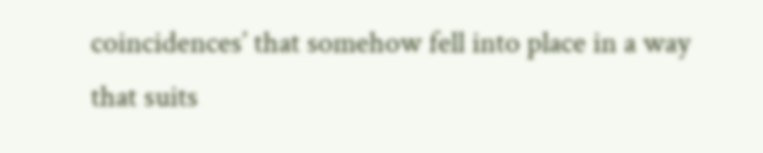coincidences’ that somehow fell into place in a way that suits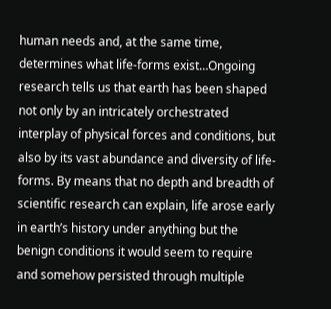human needs and, at the same time, determines what life-forms exist…Ongoing research tells us that earth has been shaped not only by an intricately orchestrated interplay of physical forces and conditions, but also by its vast abundance and diversity of life-forms. By means that no depth and breadth of scientific research can explain, life arose early in earth’s history under anything but the benign conditions it would seem to require and somehow persisted through multiple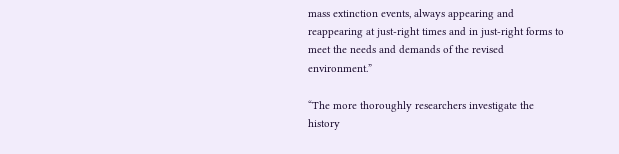mass extinction events, always appearing and reappearing at just-right times and in just-right forms to meet the needs and demands of the revised environment.”

“The more thoroughly researchers investigate the history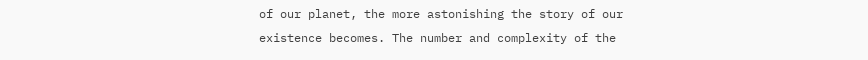of our planet, the more astonishing the story of our existence becomes. The number and complexity of the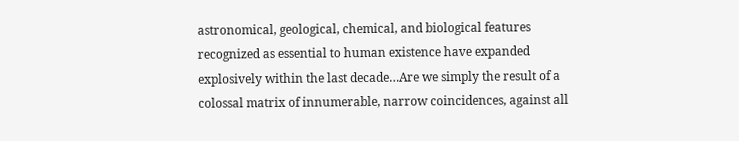astronomical, geological, chemical, and biological features recognized as essential to human existence have expanded explosively within the last decade…Are we simply the result of a colossal matrix of innumerable, narrow coincidences, against all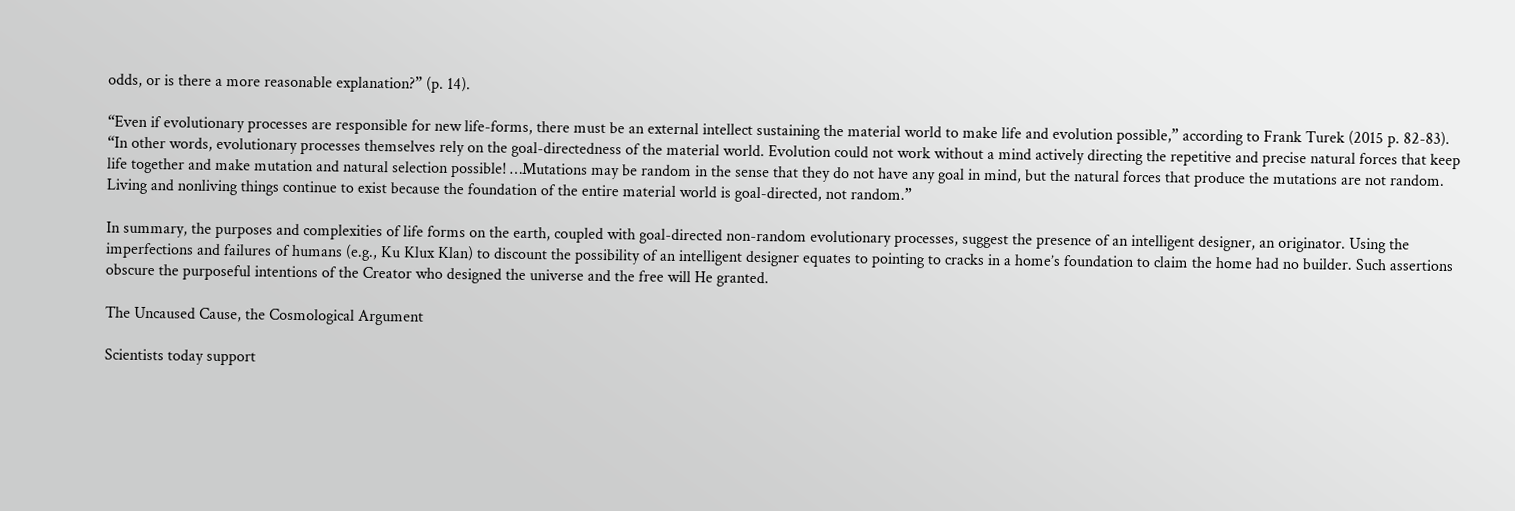odds, or is there a more reasonable explanation?” (p. 14).

“Even if evolutionary processes are responsible for new life-forms, there must be an external intellect sustaining the material world to make life and evolution possible,” according to Frank Turek (2015 p. 82-83). “In other words, evolutionary processes themselves rely on the goal-directedness of the material world. Evolution could not work without a mind actively directing the repetitive and precise natural forces that keep life together and make mutation and natural selection possible! …Mutations may be random in the sense that they do not have any goal in mind, but the natural forces that produce the mutations are not random. Living and nonliving things continue to exist because the foundation of the entire material world is goal-directed, not random.”

In summary, the purposes and complexities of life forms on the earth, coupled with goal-directed non-random evolutionary processes, suggest the presence of an intelligent designer, an originator. Using the imperfections and failures of humans (e.g., Ku Klux Klan) to discount the possibility of an intelligent designer equates to pointing to cracks in a home’s foundation to claim the home had no builder. Such assertions obscure the purposeful intentions of the Creator who designed the universe and the free will He granted.

The Uncaused Cause, the Cosmological Argument

Scientists today support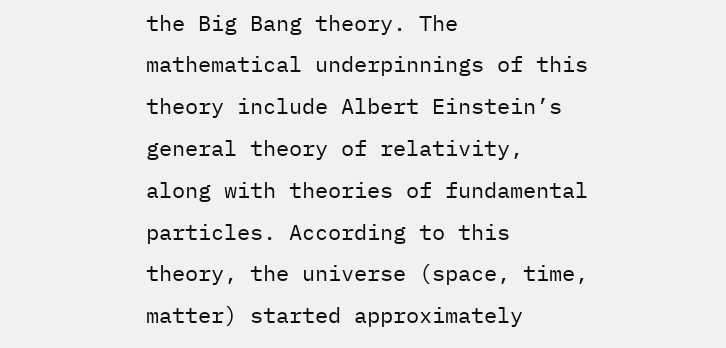the Big Bang theory. The mathematical underpinnings of this theory include Albert Einstein’s general theory of relativity, along with theories of fundamental particles. According to this theory, the universe (space, time, matter) started approximately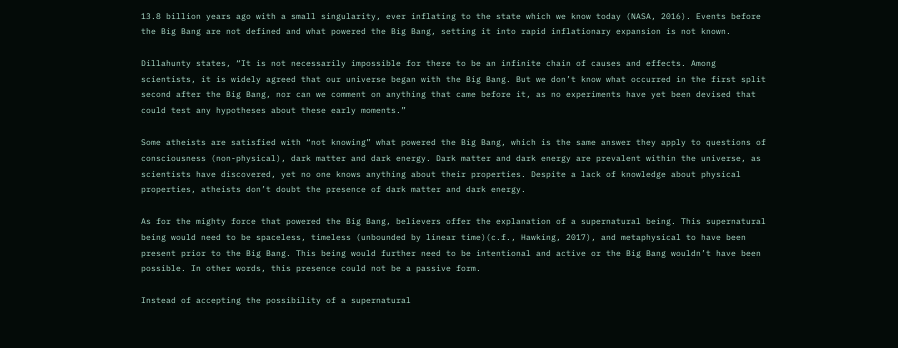13.8 billion years ago with a small singularity, ever inflating to the state which we know today (NASA, 2016). Events before the Big Bang are not defined and what powered the Big Bang, setting it into rapid inflationary expansion is not known.

Dillahunty states, “It is not necessarily impossible for there to be an infinite chain of causes and effects. Among scientists, it is widely agreed that our universe began with the Big Bang. But we don’t know what occurred in the first split second after the Big Bang, nor can we comment on anything that came before it, as no experiments have yet been devised that could test any hypotheses about these early moments.”

Some atheists are satisfied with “not knowing” what powered the Big Bang, which is the same answer they apply to questions of consciousness (non-physical), dark matter and dark energy. Dark matter and dark energy are prevalent within the universe, as scientists have discovered, yet no one knows anything about their properties. Despite a lack of knowledge about physical properties, atheists don’t doubt the presence of dark matter and dark energy.

As for the mighty force that powered the Big Bang, believers offer the explanation of a supernatural being. This supernatural being would need to be spaceless, timeless (unbounded by linear time)(c.f., Hawking, 2017), and metaphysical to have been present prior to the Big Bang. This being would further need to be intentional and active or the Big Bang wouldn’t have been possible. In other words, this presence could not be a passive form.

Instead of accepting the possibility of a supernatural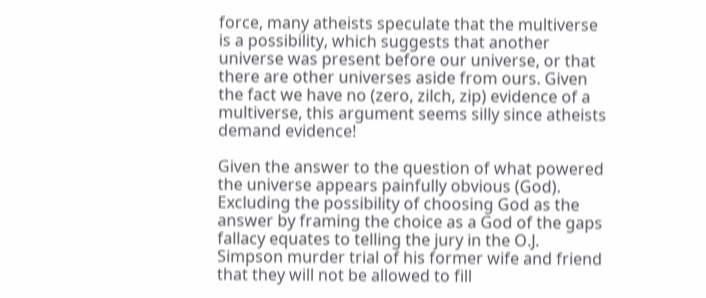force, many atheists speculate that the multiverse is a possibility, which suggests that another universe was present before our universe, or that there are other universes aside from ours. Given the fact we have no (zero, zilch, zip) evidence of a multiverse, this argument seems silly since atheists demand evidence!

Given the answer to the question of what powered the universe appears painfully obvious (God). Excluding the possibility of choosing God as the answer by framing the choice as a God of the gaps fallacy equates to telling the jury in the O.J. Simpson murder trial of his former wife and friend that they will not be allowed to fill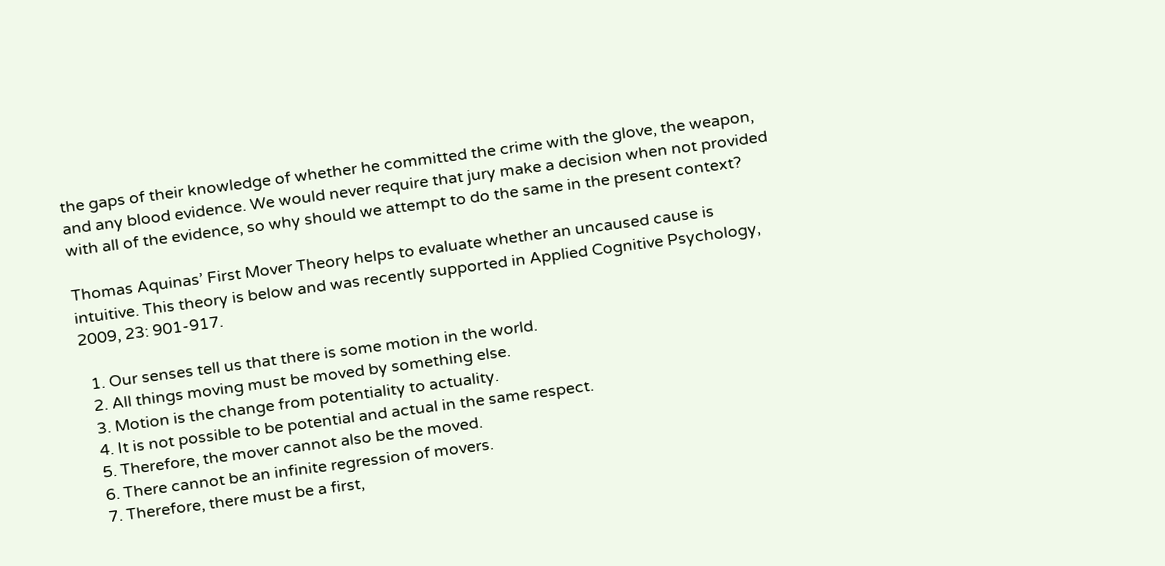the gaps of their knowledge of whether he committed the crime with the glove, the weapon, and any blood evidence. We would never require that jury make a decision when not provided with all of the evidence, so why should we attempt to do the same in the present context?

Thomas Aquinas’ First Mover Theory helps to evaluate whether an uncaused cause is intuitive. This theory is below and was recently supported in Applied Cognitive Psychology, 2009, 23: 901-917.

  1. Our senses tell us that there is some motion in the world.
  2. All things moving must be moved by something else.
  3. Motion is the change from potentiality to actuality.
  4. It is not possible to be potential and actual in the same respect.
  5. Therefore, the mover cannot also be the moved.
  6. There cannot be an infinite regression of movers.
  7. Therefore, there must be a first,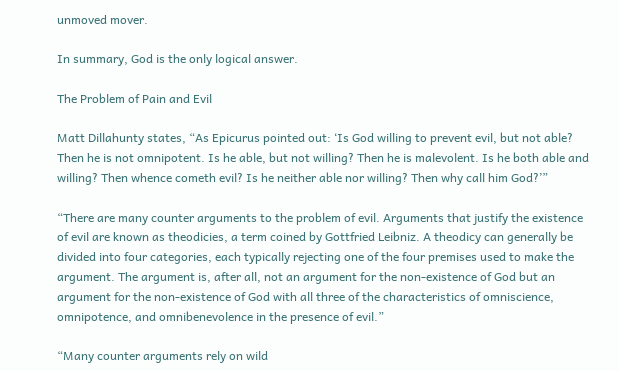unmoved mover.

In summary, God is the only logical answer.

The Problem of Pain and Evil

Matt Dillahunty states, “As Epicurus pointed out: ‘Is God willing to prevent evil, but not able? Then he is not omnipotent. Is he able, but not willing? Then he is malevolent. Is he both able and willing? Then whence cometh evil? Is he neither able nor willing? Then why call him God?’”

“There are many counter arguments to the problem of evil. Arguments that justify the existence of evil are known as theodicies, a term coined by Gottfried Leibniz. A theodicy can generally be divided into four categories, each typically rejecting one of the four premises used to make the argument. The argument is, after all, not an argument for the non-existence of God but an argument for the non-existence of God with all three of the characteristics of omniscience, omnipotence, and omnibenevolence in the presence of evil.”

“Many counter arguments rely on wild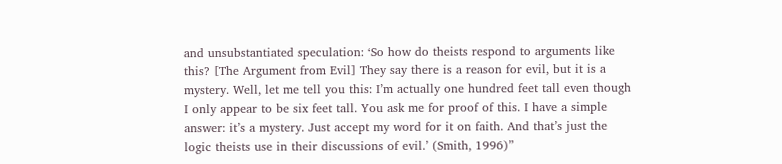and unsubstantiated speculation: ‘So how do theists respond to arguments like this? [The Argument from Evil] They say there is a reason for evil, but it is a mystery. Well, let me tell you this: I’m actually one hundred feet tall even though I only appear to be six feet tall. You ask me for proof of this. I have a simple answer: it’s a mystery. Just accept my word for it on faith. And that’s just the logic theists use in their discussions of evil.’ (Smith, 1996)”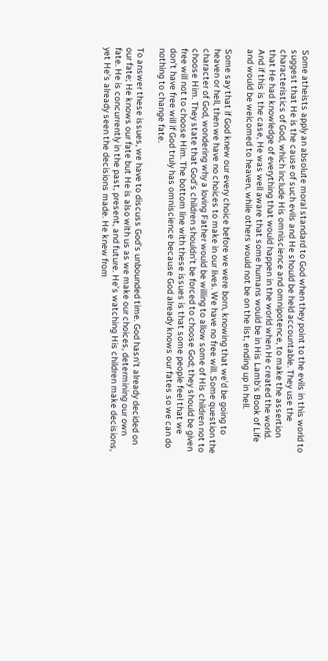Some atheists apply an absolute moral standard to God when they point to the evils in this world to suggest that He is the cause of such evils and He should be held accountable. They use the characteristics of God, which include His omniscience and omnipotence, to make the assertion that He had knowledge of everything that would happen in the world when He created the world. And if this is the case, He was well aware that some humans would be in His Lamb’s Book of Life and would be welcomed to heaven, while others would not be on the list, ending up in hell.

Some say that if God knew our every choice before we were born, knowing that we’d be going to heaven or hell, then we have no choices to make in our lives. We have no free will. Some question the character of God, wondering why a loving Father would be willing to allow some of His children not to choose Him. They state that God’s children shouldn’t be forced to choose God; they should be given free will not to choose Him. The bottom line with these issues is that some people feel that we don’t have free will if God truly has omniscience because God already knows our fates so we can do nothing to change fate.

To answer these issues, we have to discuss God’s unbounded time. God hasn’t already decided on our fate; He knows our fate but He is also with us as we make our choices, determining our own fate. He is concurrently in the past, present, and future. He’s watching His children make decisions, yet He’s already seen the decisions made. He knew from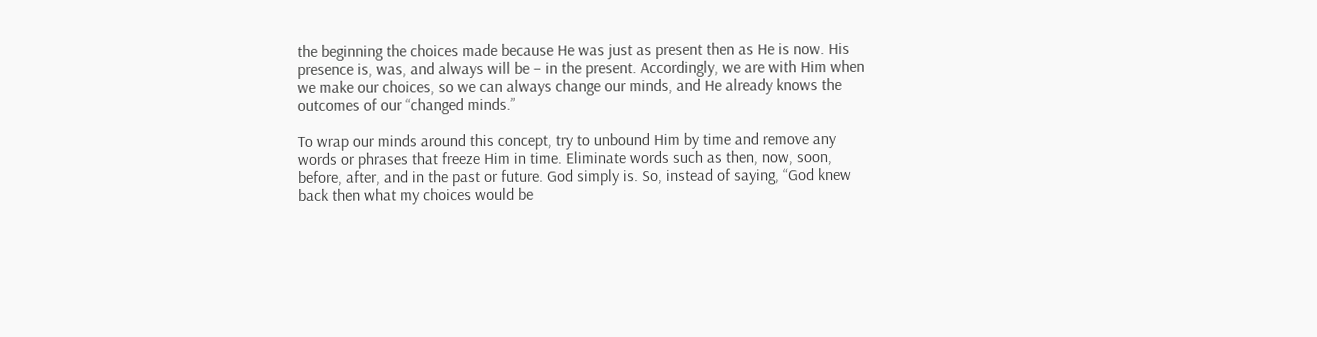the beginning the choices made because He was just as present then as He is now. His presence is, was, and always will be – in the present. Accordingly, we are with Him when we make our choices, so we can always change our minds, and He already knows the outcomes of our “changed minds.”

To wrap our minds around this concept, try to unbound Him by time and remove any words or phrases that freeze Him in time. Eliminate words such as then, now, soon, before, after, and in the past or future. God simply is. So, instead of saying, “God knew back then what my choices would be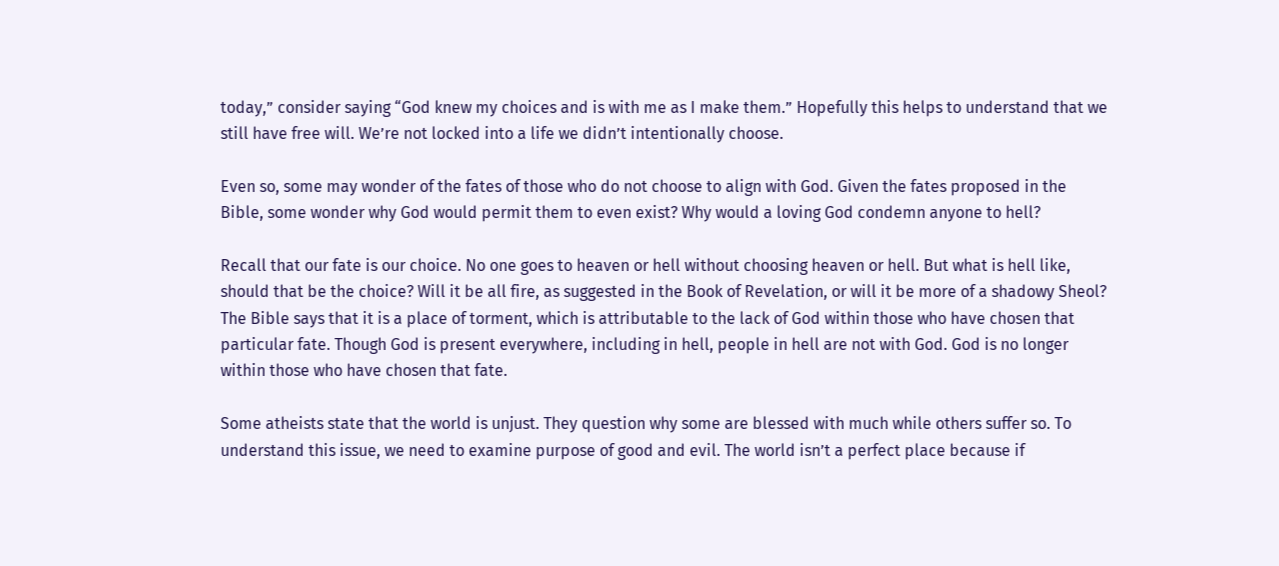today,” consider saying “God knew my choices and is with me as I make them.” Hopefully this helps to understand that we still have free will. We’re not locked into a life we didn’t intentionally choose.

Even so, some may wonder of the fates of those who do not choose to align with God. Given the fates proposed in the Bible, some wonder why God would permit them to even exist? Why would a loving God condemn anyone to hell?

Recall that our fate is our choice. No one goes to heaven or hell without choosing heaven or hell. But what is hell like, should that be the choice? Will it be all fire, as suggested in the Book of Revelation, or will it be more of a shadowy Sheol? The Bible says that it is a place of torment, which is attributable to the lack of God within those who have chosen that particular fate. Though God is present everywhere, including in hell, people in hell are not with God. God is no longer within those who have chosen that fate.

Some atheists state that the world is unjust. They question why some are blessed with much while others suffer so. To understand this issue, we need to examine purpose of good and evil. The world isn’t a perfect place because if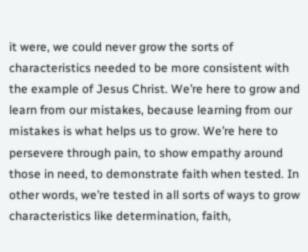it were, we could never grow the sorts of characteristics needed to be more consistent with the example of Jesus Christ. We’re here to grow and learn from our mistakes, because learning from our mistakes is what helps us to grow. We’re here to persevere through pain, to show empathy around those in need, to demonstrate faith when tested. In other words, we’re tested in all sorts of ways to grow characteristics like determination, faith,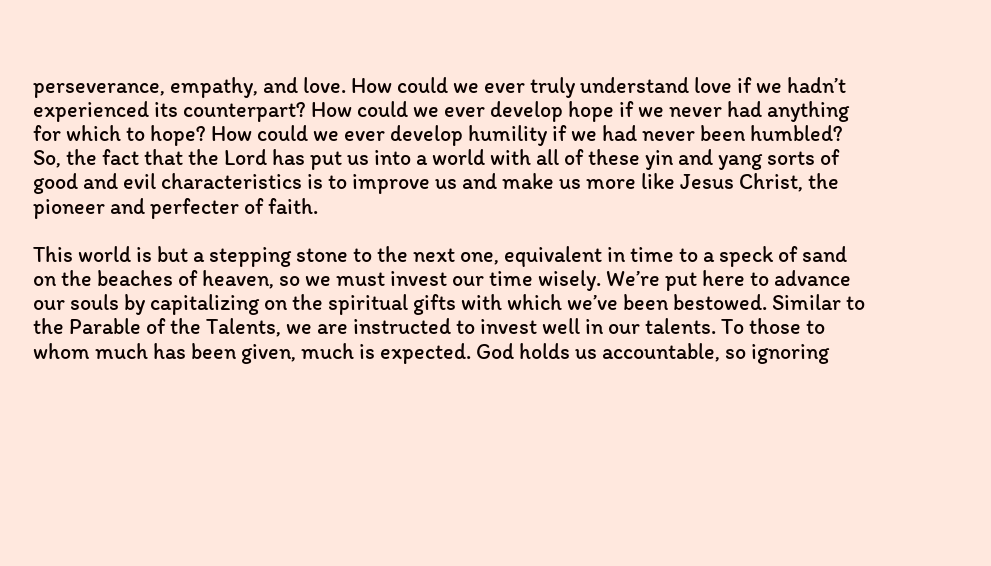perseverance, empathy, and love. How could we ever truly understand love if we hadn’t experienced its counterpart? How could we ever develop hope if we never had anything for which to hope? How could we ever develop humility if we had never been humbled? So, the fact that the Lord has put us into a world with all of these yin and yang sorts of good and evil characteristics is to improve us and make us more like Jesus Christ, the pioneer and perfecter of faith.

This world is but a stepping stone to the next one, equivalent in time to a speck of sand on the beaches of heaven, so we must invest our time wisely. We’re put here to advance our souls by capitalizing on the spiritual gifts with which we’ve been bestowed. Similar to the Parable of the Talents, we are instructed to invest well in our talents. To those to whom much has been given, much is expected. God holds us accountable, so ignoring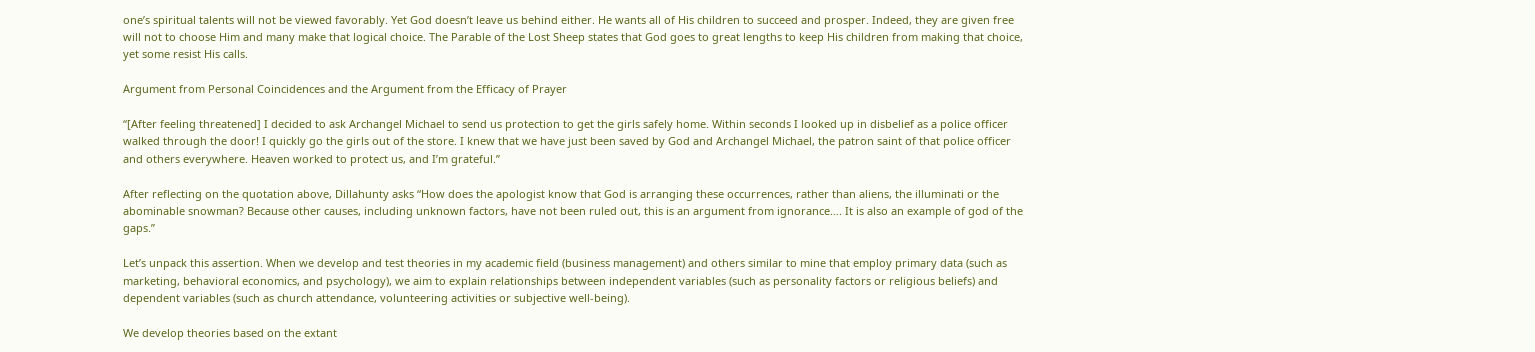one’s spiritual talents will not be viewed favorably. Yet God doesn’t leave us behind either. He wants all of His children to succeed and prosper. Indeed, they are given free will not to choose Him and many make that logical choice. The Parable of the Lost Sheep states that God goes to great lengths to keep His children from making that choice, yet some resist His calls.

Argument from Personal Coincidences and the Argument from the Efficacy of Prayer

“[After feeling threatened] I decided to ask Archangel Michael to send us protection to get the girls safely home. Within seconds I looked up in disbelief as a police officer walked through the door! I quickly go the girls out of the store. I knew that we have just been saved by God and Archangel Michael, the patron saint of that police officer and others everywhere. Heaven worked to protect us, and I’m grateful.”

After reflecting on the quotation above, Dillahunty asks “How does the apologist know that God is arranging these occurrences, rather than aliens, the illuminati or the abominable snowman? Because other causes, including unknown factors, have not been ruled out, this is an argument from ignorance…. It is also an example of god of the gaps.”

Let’s unpack this assertion. When we develop and test theories in my academic field (business management) and others similar to mine that employ primary data (such as marketing, behavioral economics, and psychology), we aim to explain relationships between independent variables (such as personality factors or religious beliefs) and dependent variables (such as church attendance, volunteering activities or subjective well-being).

We develop theories based on the extant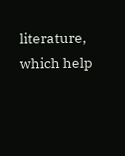literature, which help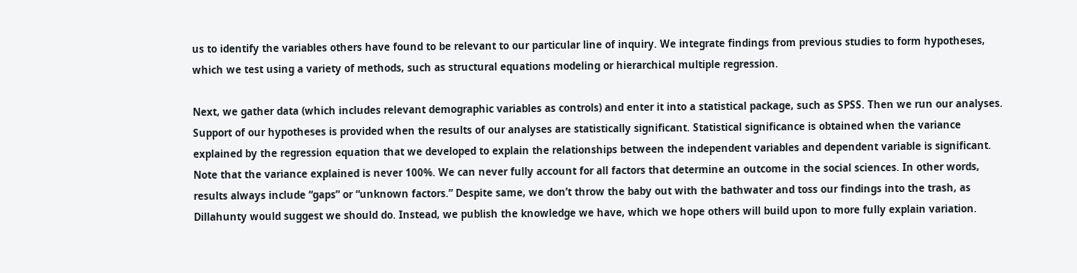us to identify the variables others have found to be relevant to our particular line of inquiry. We integrate findings from previous studies to form hypotheses, which we test using a variety of methods, such as structural equations modeling or hierarchical multiple regression.

Next, we gather data (which includes relevant demographic variables as controls) and enter it into a statistical package, such as SPSS. Then we run our analyses. Support of our hypotheses is provided when the results of our analyses are statistically significant. Statistical significance is obtained when the variance explained by the regression equation that we developed to explain the relationships between the independent variables and dependent variable is significant. Note that the variance explained is never 100%. We can never fully account for all factors that determine an outcome in the social sciences. In other words, results always include “gaps” or “unknown factors.” Despite same, we don’t throw the baby out with the bathwater and toss our findings into the trash, as Dillahunty would suggest we should do. Instead, we publish the knowledge we have, which we hope others will build upon to more fully explain variation.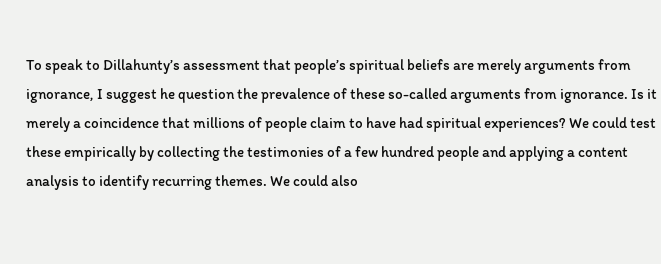To speak to Dillahunty’s assessment that people’s spiritual beliefs are merely arguments from ignorance, I suggest he question the prevalence of these so-called arguments from ignorance. Is it merely a coincidence that millions of people claim to have had spiritual experiences? We could test these empirically by collecting the testimonies of a few hundred people and applying a content analysis to identify recurring themes. We could also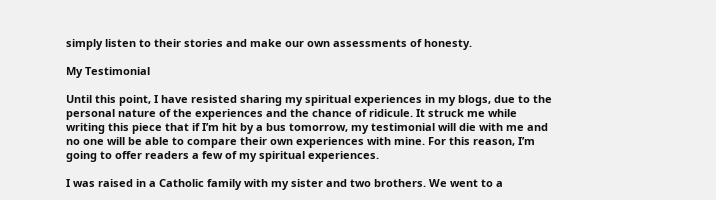simply listen to their stories and make our own assessments of honesty.

My Testimonial

Until this point, I have resisted sharing my spiritual experiences in my blogs, due to the personal nature of the experiences and the chance of ridicule. It struck me while writing this piece that if I’m hit by a bus tomorrow, my testimonial will die with me and no one will be able to compare their own experiences with mine. For this reason, I’m going to offer readers a few of my spiritual experiences.

I was raised in a Catholic family with my sister and two brothers. We went to a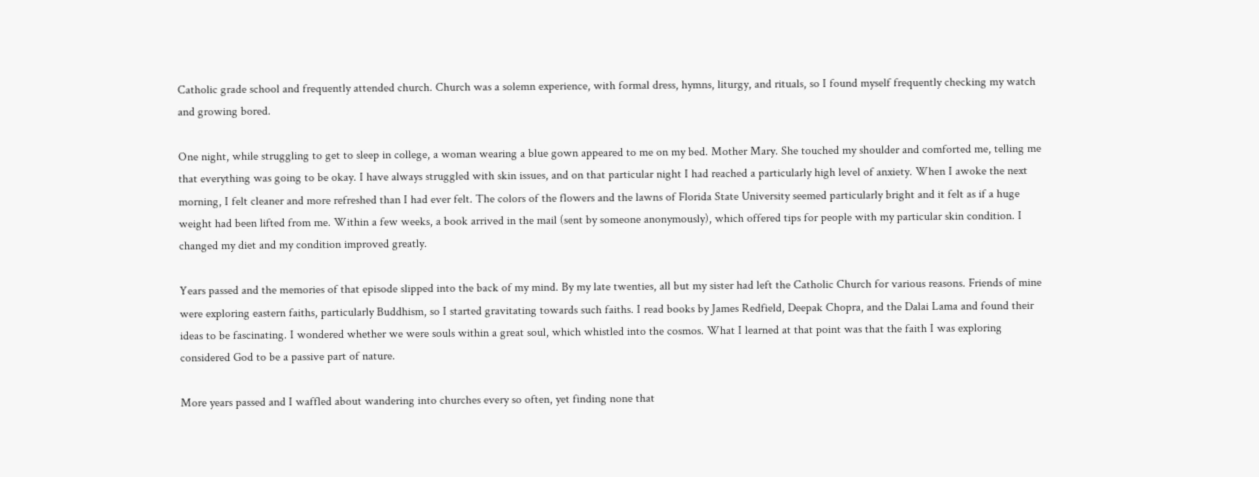Catholic grade school and frequently attended church. Church was a solemn experience, with formal dress, hymns, liturgy, and rituals, so I found myself frequently checking my watch and growing bored.

One night, while struggling to get to sleep in college, a woman wearing a blue gown appeared to me on my bed. Mother Mary. She touched my shoulder and comforted me, telling me that everything was going to be okay. I have always struggled with skin issues, and on that particular night I had reached a particularly high level of anxiety. When I awoke the next morning, I felt cleaner and more refreshed than I had ever felt. The colors of the flowers and the lawns of Florida State University seemed particularly bright and it felt as if a huge weight had been lifted from me. Within a few weeks, a book arrived in the mail (sent by someone anonymously), which offered tips for people with my particular skin condition. I changed my diet and my condition improved greatly.

Years passed and the memories of that episode slipped into the back of my mind. By my late twenties, all but my sister had left the Catholic Church for various reasons. Friends of mine were exploring eastern faiths, particularly Buddhism, so I started gravitating towards such faiths. I read books by James Redfield, Deepak Chopra, and the Dalai Lama and found their ideas to be fascinating. I wondered whether we were souls within a great soul, which whistled into the cosmos. What I learned at that point was that the faith I was exploring considered God to be a passive part of nature.

More years passed and I waffled about wandering into churches every so often, yet finding none that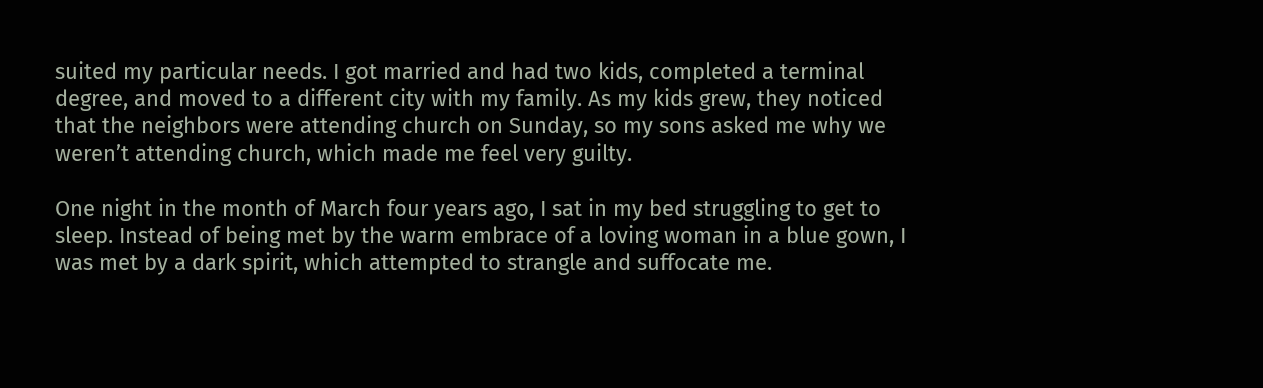suited my particular needs. I got married and had two kids, completed a terminal degree, and moved to a different city with my family. As my kids grew, they noticed that the neighbors were attending church on Sunday, so my sons asked me why we weren’t attending church, which made me feel very guilty.

One night in the month of March four years ago, I sat in my bed struggling to get to sleep. Instead of being met by the warm embrace of a loving woman in a blue gown, I was met by a dark spirit, which attempted to strangle and suffocate me.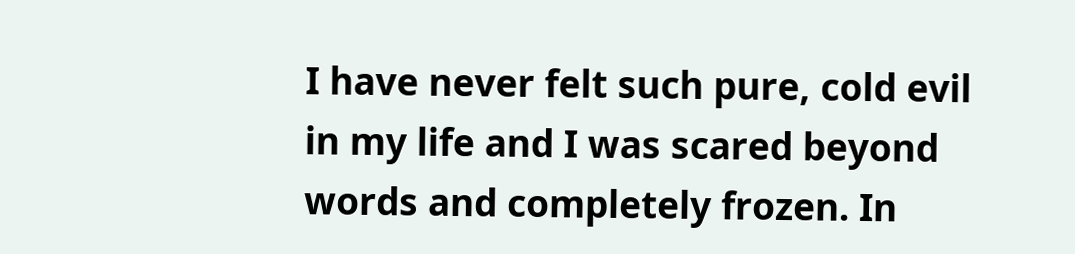I have never felt such pure, cold evil in my life and I was scared beyond words and completely frozen. In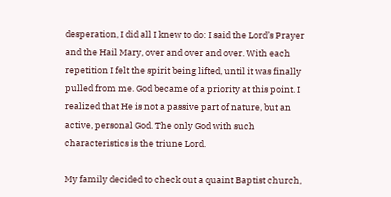desperation, I did all I knew to do: I said the Lord’s Prayer and the Hail Mary, over and over and over. With each repetition I felt the spirit being lifted, until it was finally pulled from me. God became of a priority at this point. I realized that He is not a passive part of nature, but an active, personal God. The only God with such characteristics is the triune Lord.

My family decided to check out a quaint Baptist church,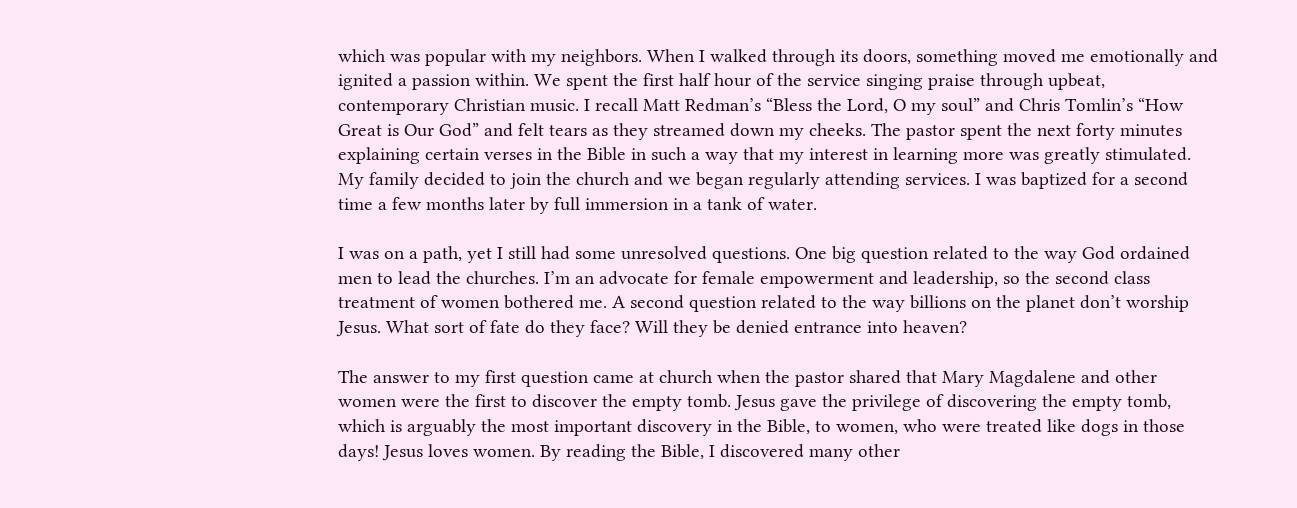which was popular with my neighbors. When I walked through its doors, something moved me emotionally and ignited a passion within. We spent the first half hour of the service singing praise through upbeat, contemporary Christian music. I recall Matt Redman’s “Bless the Lord, O my soul” and Chris Tomlin’s “How Great is Our God” and felt tears as they streamed down my cheeks. The pastor spent the next forty minutes explaining certain verses in the Bible in such a way that my interest in learning more was greatly stimulated. My family decided to join the church and we began regularly attending services. I was baptized for a second time a few months later by full immersion in a tank of water.

I was on a path, yet I still had some unresolved questions. One big question related to the way God ordained men to lead the churches. I’m an advocate for female empowerment and leadership, so the second class treatment of women bothered me. A second question related to the way billions on the planet don’t worship Jesus. What sort of fate do they face? Will they be denied entrance into heaven?

The answer to my first question came at church when the pastor shared that Mary Magdalene and other women were the first to discover the empty tomb. Jesus gave the privilege of discovering the empty tomb, which is arguably the most important discovery in the Bible, to women, who were treated like dogs in those days! Jesus loves women. By reading the Bible, I discovered many other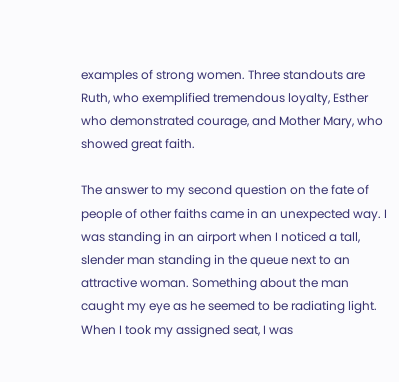examples of strong women. Three standouts are Ruth, who exemplified tremendous loyalty, Esther who demonstrated courage, and Mother Mary, who showed great faith.

The answer to my second question on the fate of people of other faiths came in an unexpected way. I was standing in an airport when I noticed a tall, slender man standing in the queue next to an attractive woman. Something about the man caught my eye as he seemed to be radiating light. When I took my assigned seat, I was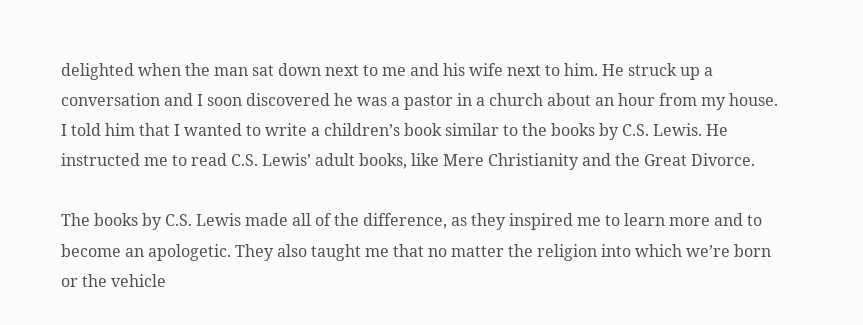delighted when the man sat down next to me and his wife next to him. He struck up a conversation and I soon discovered he was a pastor in a church about an hour from my house. I told him that I wanted to write a children’s book similar to the books by C.S. Lewis. He instructed me to read C.S. Lewis’ adult books, like Mere Christianity and the Great Divorce.

The books by C.S. Lewis made all of the difference, as they inspired me to learn more and to become an apologetic. They also taught me that no matter the religion into which we’re born or the vehicle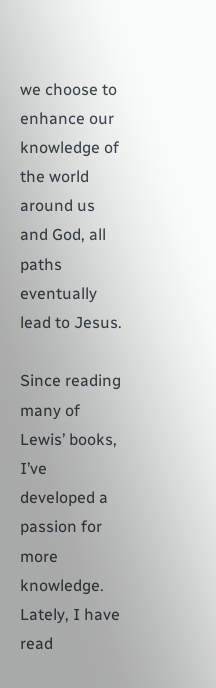we choose to enhance our knowledge of the world around us and God, all paths eventually lead to Jesus.

Since reading many of Lewis’ books, I’ve developed a passion for more knowledge. Lately, I have read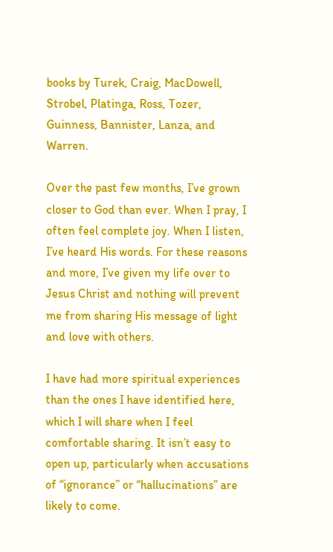books by Turek, Craig, MacDowell, Strobel, Platinga, Ross, Tozer, Guinness, Bannister, Lanza, and Warren.

Over the past few months, I’ve grown closer to God than ever. When I pray, I often feel complete joy. When I listen, I’ve heard His words. For these reasons and more, I’ve given my life over to Jesus Christ and nothing will prevent me from sharing His message of light and love with others.

I have had more spiritual experiences than the ones I have identified here, which I will share when I feel comfortable sharing. It isn’t easy to open up, particularly when accusations of “ignorance” or “hallucinations” are likely to come.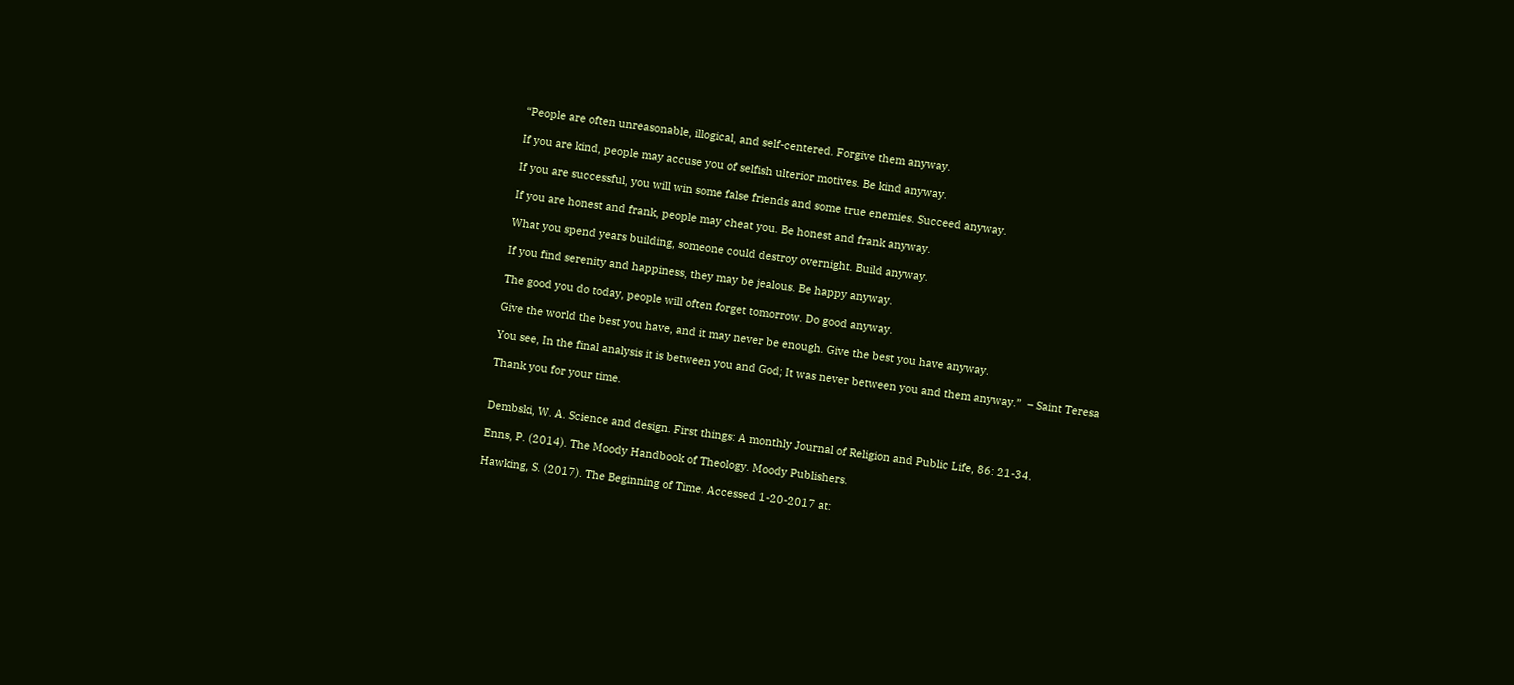“People are often unreasonable, illogical, and self-centered. Forgive them anyway.

If you are kind, people may accuse you of selfish ulterior motives. Be kind anyway.

If you are successful, you will win some false friends and some true enemies. Succeed anyway.

If you are honest and frank, people may cheat you. Be honest and frank anyway.

What you spend years building, someone could destroy overnight. Build anyway.

If you find serenity and happiness, they may be jealous. Be happy anyway.

The good you do today, people will often forget tomorrow. Do good anyway.

Give the world the best you have, and it may never be enough. Give the best you have anyway.

You see, In the final analysis it is between you and God; It was never between you and them anyway.”  – Saint Teresa

Thank you for your time.


Dembski, W. A. Science and design. First things: A monthly Journal of Religion and Public Life, 86: 21-34.

Enns, P. (2014). The Moody Handbook of Theology. Moody Publishers.

Hawking, S. (2017). The Beginning of Time. Accessed 1-20-2017 at: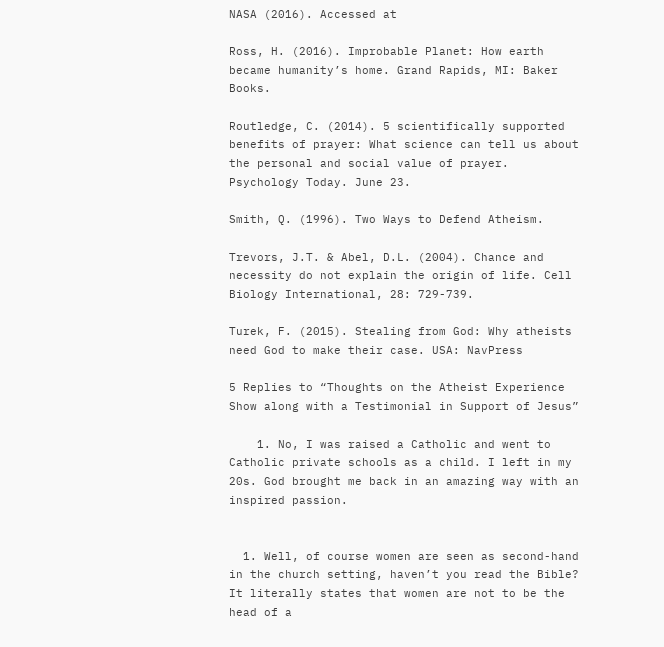NASA (2016). Accessed at

Ross, H. (2016). Improbable Planet: How earth became humanity’s home. Grand Rapids, MI: Baker Books.

Routledge, C. (2014). 5 scientifically supported benefits of prayer: What science can tell us about the personal and social value of prayer. Psychology Today. June 23.

Smith, Q. (1996). Two Ways to Defend Atheism.

Trevors, J.T. & Abel, D.L. (2004). Chance and necessity do not explain the origin of life. Cell Biology International, 28: 729-739.

Turek, F. (2015). Stealing from God: Why atheists need God to make their case. USA: NavPress

5 Replies to “Thoughts on the Atheist Experience Show along with a Testimonial in Support of Jesus”

    1. No, I was raised a Catholic and went to Catholic private schools as a child. I left in my 20s. God brought me back in an amazing way with an inspired passion.


  1. Well, of course women are seen as second-hand in the church setting, haven’t you read the Bible? It literally states that women are not to be the head of a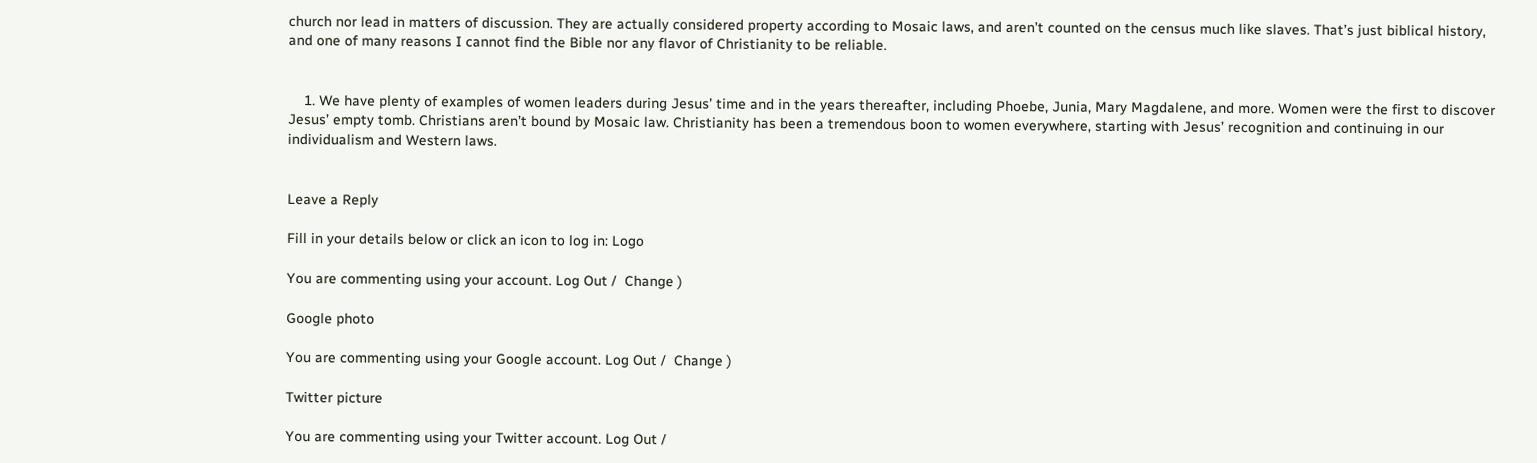church nor lead in matters of discussion. They are actually considered property according to Mosaic laws, and aren’t counted on the census much like slaves. That’s just biblical history, and one of many reasons I cannot find the Bible nor any flavor of Christianity to be reliable.


    1. We have plenty of examples of women leaders during Jesus’ time and in the years thereafter, including Phoebe, Junia, Mary Magdalene, and more. Women were the first to discover Jesus’ empty tomb. Christians aren’t bound by Mosaic law. Christianity has been a tremendous boon to women everywhere, starting with Jesus’ recognition and continuing in our individualism and Western laws.


Leave a Reply

Fill in your details below or click an icon to log in: Logo

You are commenting using your account. Log Out /  Change )

Google photo

You are commenting using your Google account. Log Out /  Change )

Twitter picture

You are commenting using your Twitter account. Log Out /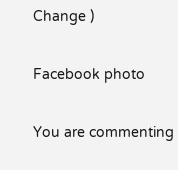Change )

Facebook photo

You are commenting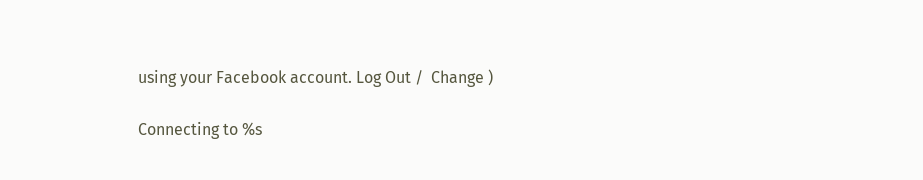using your Facebook account. Log Out /  Change )

Connecting to %s